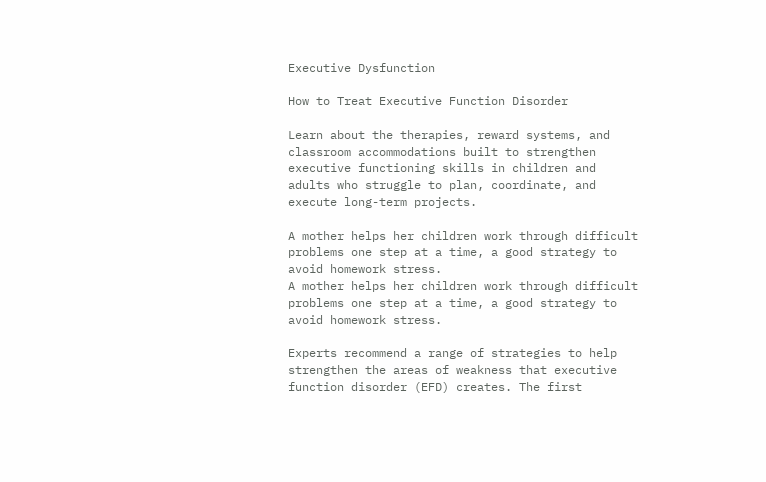Executive Dysfunction

How to Treat Executive Function Disorder

Learn about the therapies, reward systems, and classroom accommodations built to strengthen executive functioning skills in children and adults who struggle to plan, coordinate, and execute long-term projects.

A mother helps her children work through difficult problems one step at a time, a good strategy to avoid homework stress.
A mother helps her children work through difficult problems one step at a time, a good strategy to avoid homework stress.

Experts recommend a range of strategies to help strengthen the areas of weakness that executive function disorder (EFD) creates. The first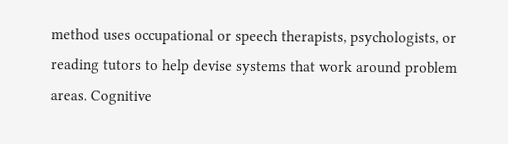method uses occupational or speech therapists, psychologists, or reading tutors to help devise systems that work around problem areas. Cognitive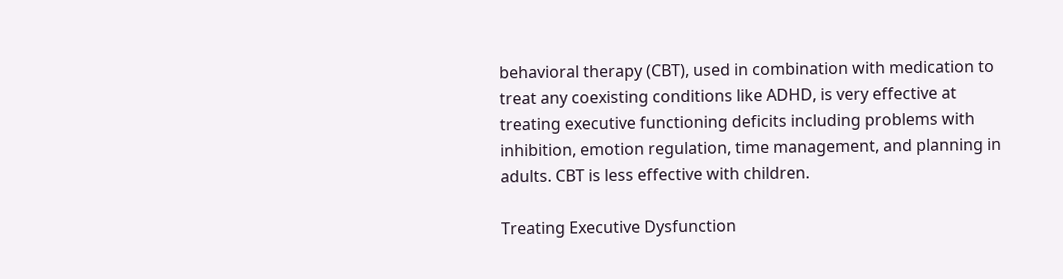behavioral therapy (CBT), used in combination with medication to treat any coexisting conditions like ADHD, is very effective at treating executive functioning deficits including problems with inhibition, emotion regulation, time management, and planning in adults. CBT is less effective with children.

Treating Executive Dysfunction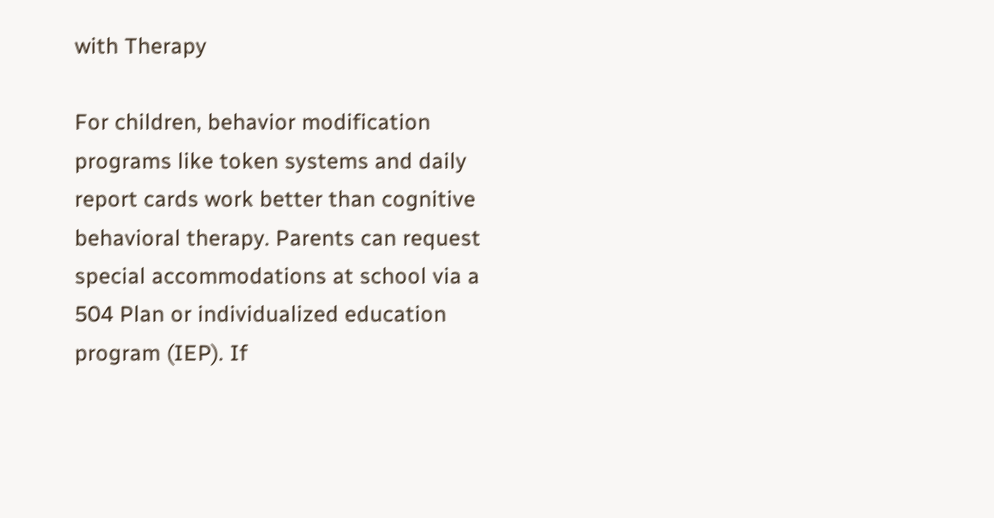with Therapy

For children, behavior modification programs like token systems and daily report cards work better than cognitive behavioral therapy. Parents can request special accommodations at school via a 504 Plan or individualized education program (IEP). If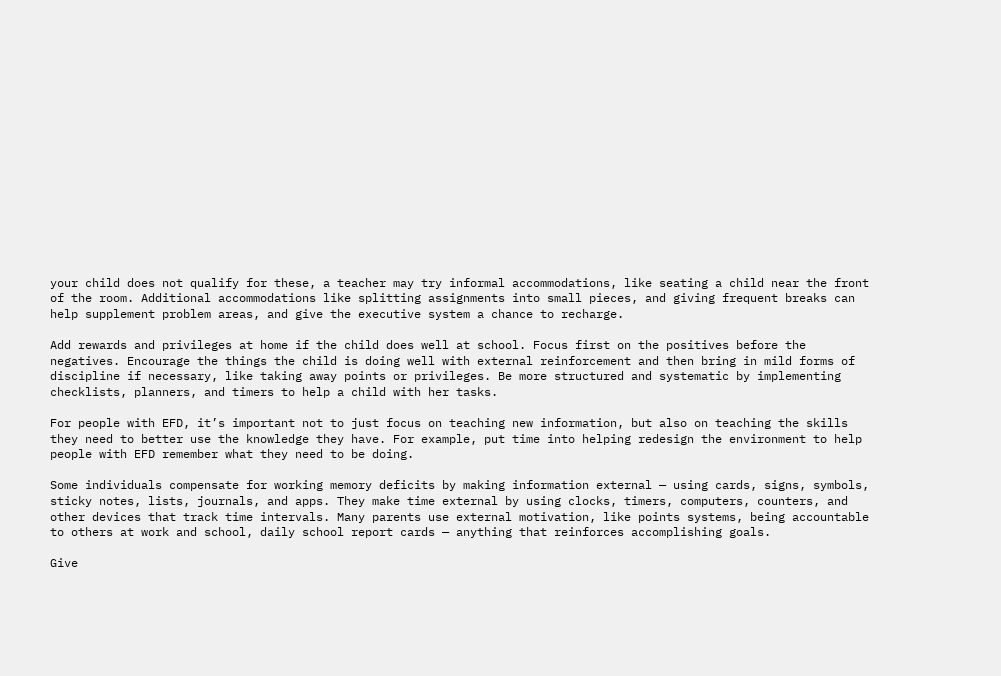your child does not qualify for these, a teacher may try informal accommodations, like seating a child near the front of the room. Additional accommodations like splitting assignments into small pieces, and giving frequent breaks can help supplement problem areas, and give the executive system a chance to recharge.

Add rewards and privileges at home if the child does well at school. Focus first on the positives before the negatives. Encourage the things the child is doing well with external reinforcement and then bring in mild forms of discipline if necessary, like taking away points or privileges. Be more structured and systematic by implementing checklists, planners, and timers to help a child with her tasks.

For people with EFD, it’s important not to just focus on teaching new information, but also on teaching the skills they need to better use the knowledge they have. For example, put time into helping redesign the environment to help people with EFD remember what they need to be doing.

Some individuals compensate for working memory deficits by making information external — using cards, signs, symbols, sticky notes, lists, journals, and apps. They make time external by using clocks, timers, computers, counters, and other devices that track time intervals. Many parents use external motivation, like points systems, being accountable to others at work and school, daily school report cards — anything that reinforces accomplishing goals.

Give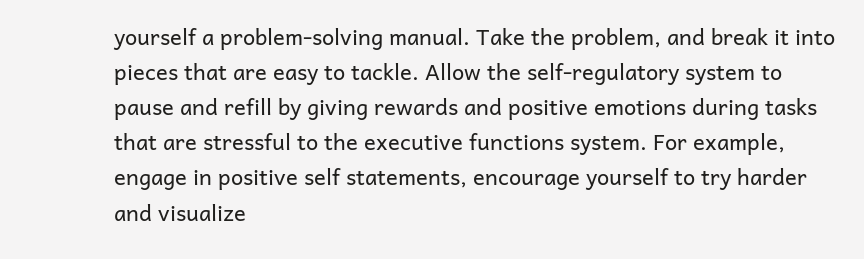yourself a problem-solving manual. Take the problem, and break it into pieces that are easy to tackle. Allow the self-regulatory system to pause and refill by giving rewards and positive emotions during tasks that are stressful to the executive functions system. For example, engage in positive self statements, encourage yourself to try harder and visualize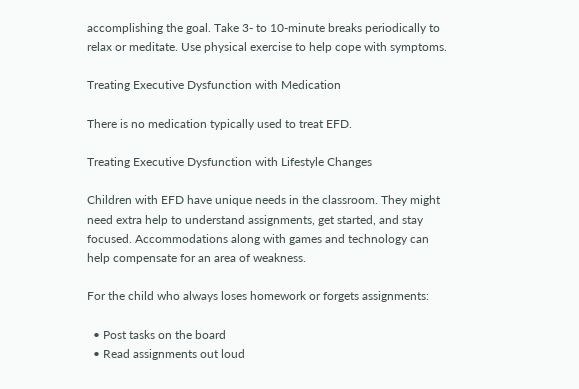accomplishing the goal. Take 3- to 10-minute breaks periodically to relax or meditate. Use physical exercise to help cope with symptoms.

Treating Executive Dysfunction with Medication

There is no medication typically used to treat EFD.

Treating Executive Dysfunction with Lifestyle Changes

Children with EFD have unique needs in the classroom. They might need extra help to understand assignments, get started, and stay focused. Accommodations along with games and technology can help compensate for an area of weakness.

For the child who always loses homework or forgets assignments:

  • Post tasks on the board
  • Read assignments out loud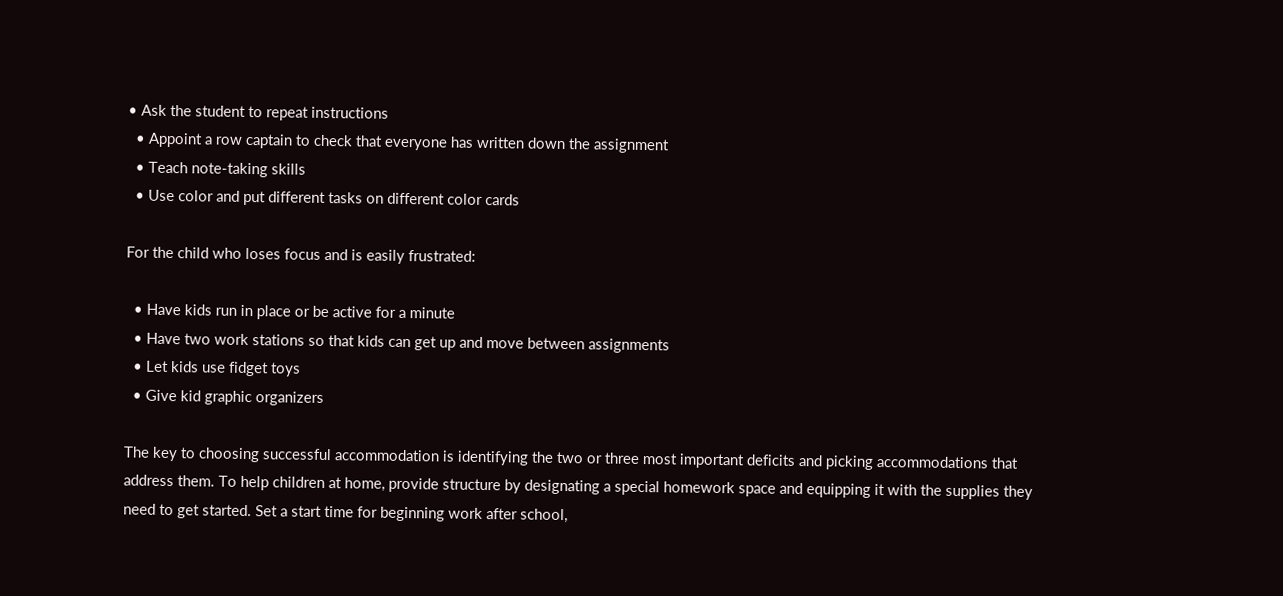• Ask the student to repeat instructions
  • Appoint a row captain to check that everyone has written down the assignment
  • Teach note-taking skills
  • Use color and put different tasks on different color cards

For the child who loses focus and is easily frustrated:

  • Have kids run in place or be active for a minute
  • Have two work stations so that kids can get up and move between assignments
  • Let kids use fidget toys
  • Give kid graphic organizers

The key to choosing successful accommodation is identifying the two or three most important deficits and picking accommodations that address them. To help children at home, provide structure by designating a special homework space and equipping it with the supplies they need to get started. Set a start time for beginning work after school,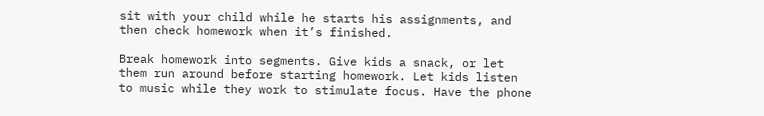sit with your child while he starts his assignments, and then check homework when it’s finished.

Break homework into segments. Give kids a snack, or let them run around before starting homework. Let kids listen to music while they work to stimulate focus. Have the phone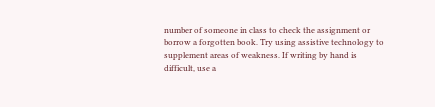number of someone in class to check the assignment or borrow a forgotten book. Try using assistive technology to supplement areas of weakness. If writing by hand is difficult, use a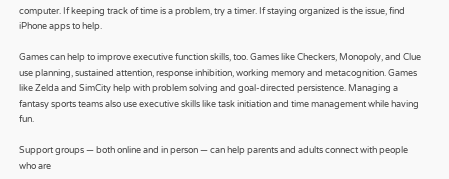computer. If keeping track of time is a problem, try a timer. If staying organized is the issue, find iPhone apps to help.

Games can help to improve executive function skills, too. Games like Checkers, Monopoly, and Clue use planning, sustained attention, response inhibition, working memory and metacognition. Games like Zelda and SimCity help with problem solving and goal-directed persistence. Managing a fantasy sports teams also use executive skills like task initiation and time management while having fun.

Support groups — both online and in person — can help parents and adults connect with people who are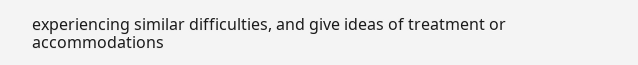experiencing similar difficulties, and give ideas of treatment or accommodations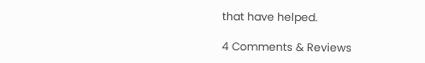that have helped.

4 Comments & Reviews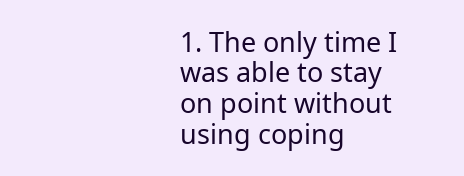1. The only time I was able to stay on point without using coping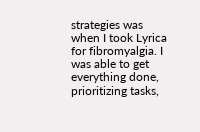strategies was when I took Lyrica for fibromyalgia. I was able to get everything done, prioritizing tasks,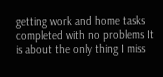getting work and home tasks completed with no problems It is about the only thing I miss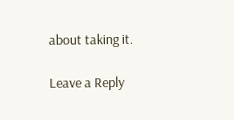about taking it.

Leave a Reply